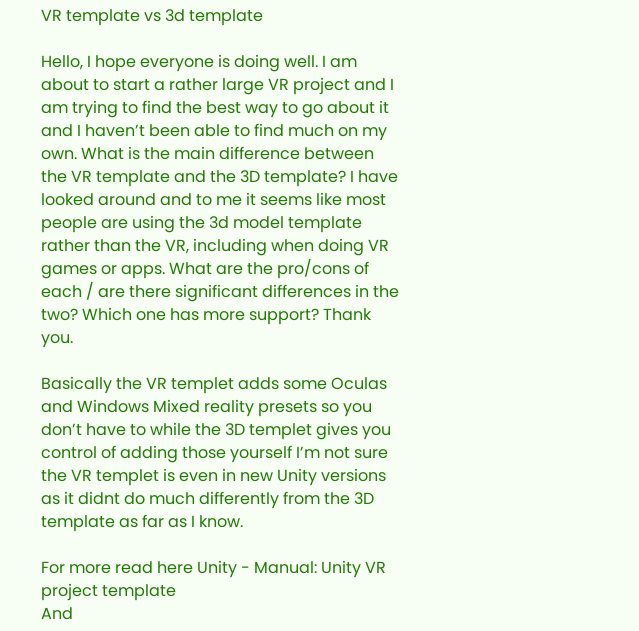VR template vs 3d template

Hello, I hope everyone is doing well. I am about to start a rather large VR project and I am trying to find the best way to go about it and I haven’t been able to find much on my own. What is the main difference between the VR template and the 3D template? I have looked around and to me it seems like most people are using the 3d model template rather than the VR, including when doing VR games or apps. What are the pro/cons of each / are there significant differences in the two? Which one has more support? Thank you.

Basically the VR templet adds some Oculas and Windows Mixed reality presets so you don’t have to while the 3D templet gives you control of adding those yourself I’m not sure the VR templet is even in new Unity versions as it didnt do much differently from the 3D template as far as I know.

For more read here Unity - Manual: Unity VR project template
And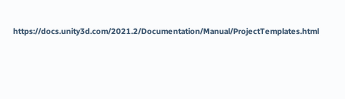https://docs.unity3d.com/2021.2/Documentation/Manual/ProjectTemplates.html